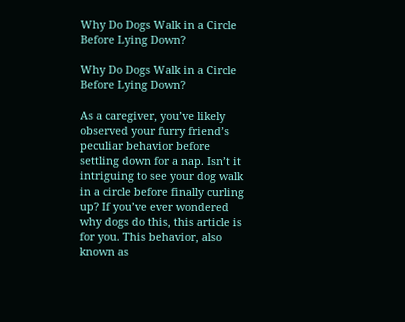Why Do Dogs Walk in a Circle Before Lying Down?

Why Do Dogs Walk in a Circle Before Lying Down?

As a caregiver, you’ve likely observed your furry friend’s peculiar behavior before settling down for a nap. Isn’t it intriguing to see your dog walk in a circle before finally curling up? If you’ve ever wondered why dogs do this, this article is for you. This behavior, also known as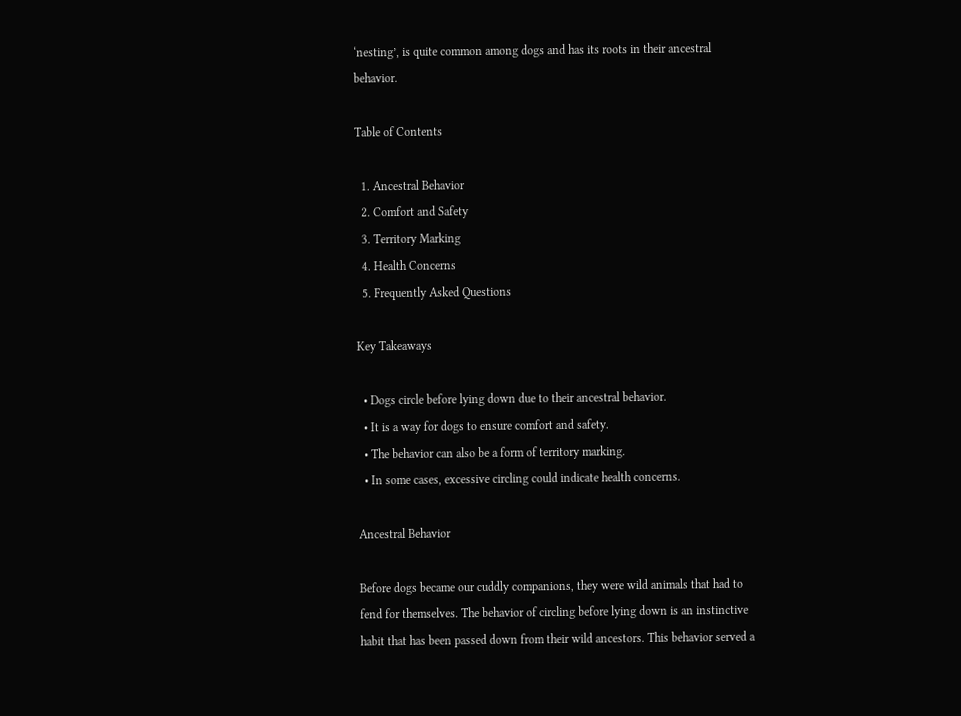‘nesting’, is quite common among dogs and has its roots in their ancestral behavior.

Table of Contents

  1. Ancestral Behavior
  2. Comfort and Safety
  3. Territory Marking
  4. Health Concerns
  5. Frequently Asked Questions

Key Takeaways

  • Dogs circle before lying down due to their ancestral behavior.
  • It is a way for dogs to ensure comfort and safety.
  • The behavior can also be a form of territory marking.
  • In some cases, excessive circling could indicate health concerns.

Ancestral Behavior

Before dogs became our cuddly companions, they were wild animals that had to fend for themselves. The behavior of circling before lying down is an instinctive habit that has been passed down from their wild ancestors. This behavior served a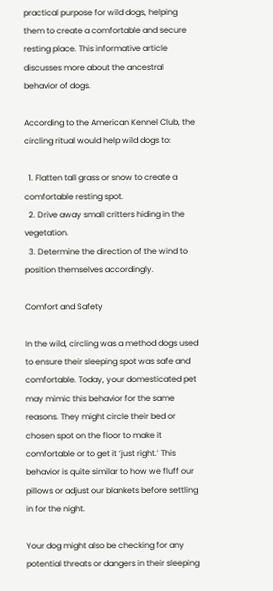practical purpose for wild dogs, helping them to create a comfortable and secure resting place. This informative article discusses more about the ancestral behavior of dogs.

According to the American Kennel Club, the circling ritual would help wild dogs to:

  1. Flatten tall grass or snow to create a comfortable resting spot.
  2. Drive away small critters hiding in the vegetation.
  3. Determine the direction of the wind to position themselves accordingly.

Comfort and Safety

In the wild, circling was a method dogs used to ensure their sleeping spot was safe and comfortable. Today, your domesticated pet may mimic this behavior for the same reasons. They might circle their bed or chosen spot on the floor to make it comfortable or to get it ‘just right.’ This behavior is quite similar to how we fluff our pillows or adjust our blankets before settling in for the night.

Your dog might also be checking for any potential threats or dangers in their sleeping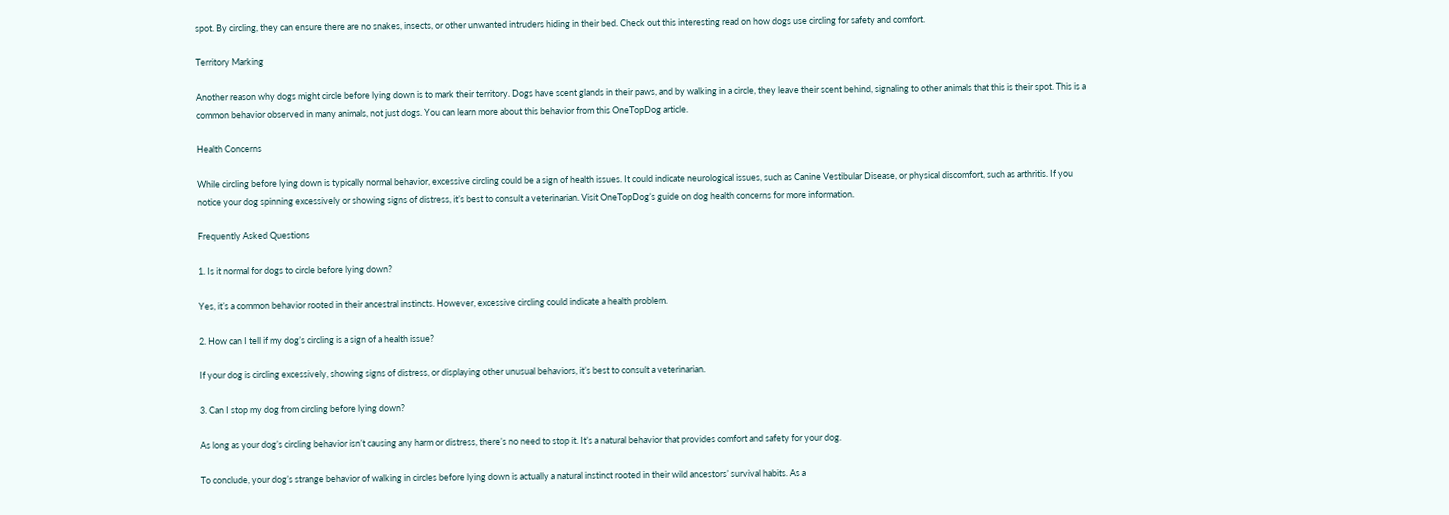spot. By circling, they can ensure there are no snakes, insects, or other unwanted intruders hiding in their bed. Check out this interesting read on how dogs use circling for safety and comfort.

Territory Marking

Another reason why dogs might circle before lying down is to mark their territory. Dogs have scent glands in their paws, and by walking in a circle, they leave their scent behind, signaling to other animals that this is their spot. This is a common behavior observed in many animals, not just dogs. You can learn more about this behavior from this OneTopDog article.

Health Concerns

While circling before lying down is typically normal behavior, excessive circling could be a sign of health issues. It could indicate neurological issues, such as Canine Vestibular Disease, or physical discomfort, such as arthritis. If you notice your dog spinning excessively or showing signs of distress, it’s best to consult a veterinarian. Visit OneTopDog’s guide on dog health concerns for more information.

Frequently Asked Questions

1. Is it normal for dogs to circle before lying down?

Yes, it’s a common behavior rooted in their ancestral instincts. However, excessive circling could indicate a health problem.

2. How can I tell if my dog’s circling is a sign of a health issue?

If your dog is circling excessively, showing signs of distress, or displaying other unusual behaviors, it’s best to consult a veterinarian.

3. Can I stop my dog from circling before lying down?

As long as your dog’s circling behavior isn’t causing any harm or distress, there’s no need to stop it. It’s a natural behavior that provides comfort and safety for your dog.

To conclude, your dog’s strange behavior of walking in circles before lying down is actually a natural instinct rooted in their wild ancestors’ survival habits. As a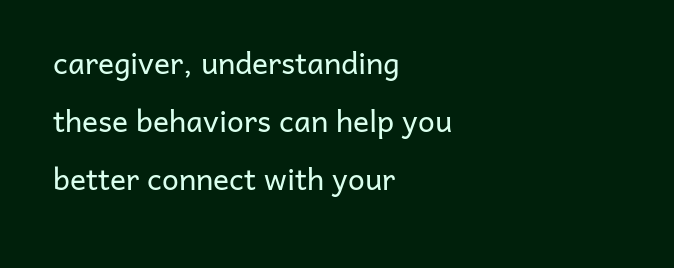caregiver, understanding these behaviors can help you better connect with your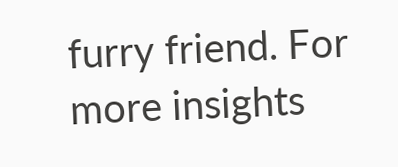furry friend. For more insights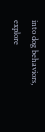into dog behaviors, explore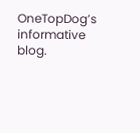OneTopDog’s informative blog.